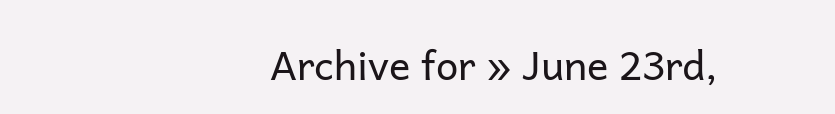Archive for » June 23rd,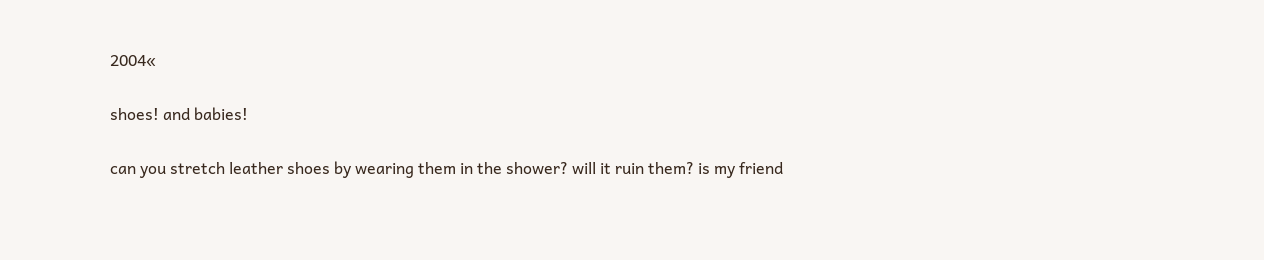2004«

shoes! and babies!

can you stretch leather shoes by wearing them in the shower? will it ruin them? is my friend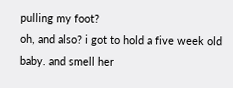pulling my foot?
oh, and also? i got to hold a five week old baby. and smell her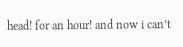head! for an hour! and now i can’t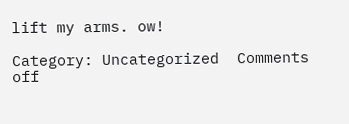lift my arms. ow!

Category: Uncategorized  Comments off